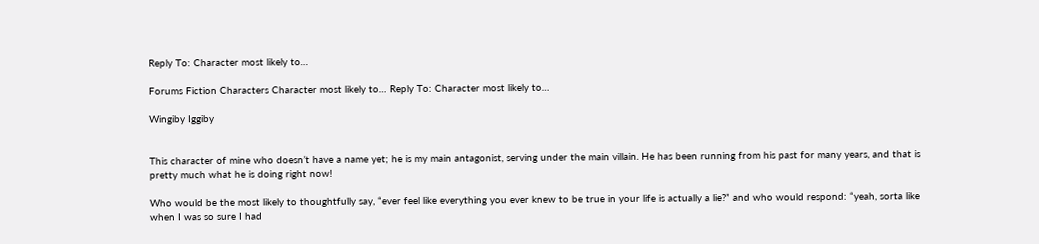Reply To: Character most likely to…

Forums Fiction Characters Character most likely to… Reply To: Character most likely to…

Wingiby Iggiby


This character of mine who doesn’t have a name yet; he is my main antagonist, serving under the main villain. He has been running from his past for many years, and that is pretty much what he is doing right now!

Who would be the most likely to thoughtfully say, “ever feel like everything you ever knew to be true in your life is actually a lie?” and who would respond: “yeah, sorta like when I was so sure I had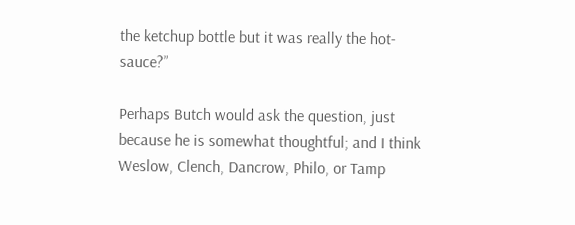the ketchup bottle but it was really the hot-sauce?”

Perhaps Butch would ask the question, just because he is somewhat thoughtful; and I think Weslow, Clench, Dancrow, Philo, or Tamp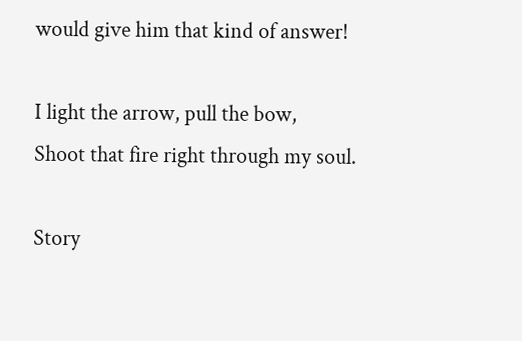would give him that kind of answer!

I light the arrow, pull the bow,
Shoot that fire right through my soul.

Story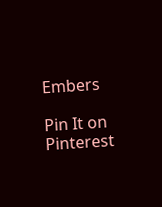Embers

Pin It on Pinterest